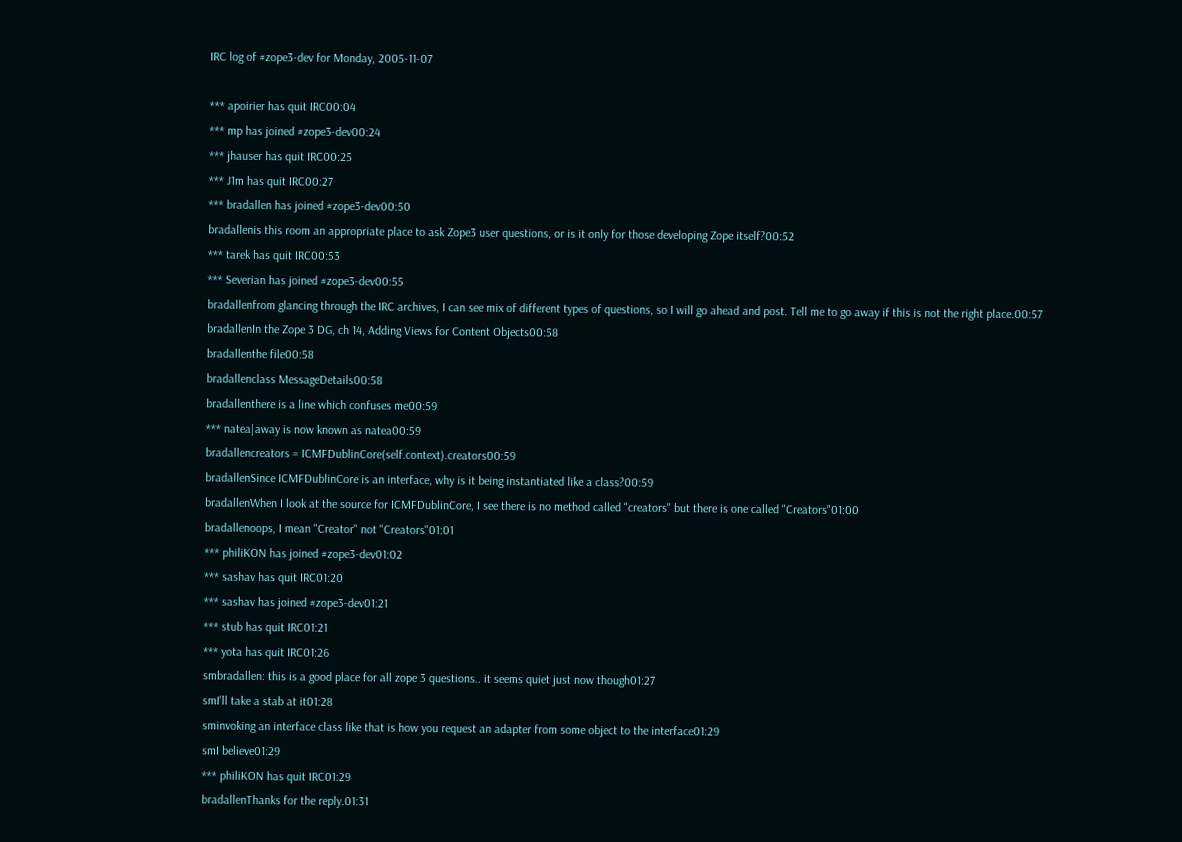IRC log of #zope3-dev for Monday, 2005-11-07

*** apoirier has quit IRC00:04
*** mp has joined #zope3-dev00:24
*** jhauser has quit IRC00:25
*** J1m has quit IRC00:27
*** bradallen has joined #zope3-dev00:50
bradallenis this room an appropriate place to ask Zope3 user questions, or is it only for those developing Zope itself?00:52
*** tarek has quit IRC00:53
*** Severian has joined #zope3-dev00:55
bradallenfrom glancing through the IRC archives, I can see mix of different types of questions, so I will go ahead and post. Tell me to go away if this is not the right place.00:57
bradallenIn the Zope 3 DG, ch 14, Adding Views for Content Objects00:58
bradallenthe file00:58
bradallenclass MessageDetails00:58
bradallenthere is a line which confuses me00:59
*** natea|away is now known as natea00:59
bradallencreators = ICMFDublinCore(self.context).creators00:59
bradallenSince ICMFDublinCore is an interface, why is it being instantiated like a class?00:59
bradallenWhen I look at the source for ICMFDublinCore, I see there is no method called "creators" but there is one called "Creators"01:00
bradallenoops, I mean "Creator" not "Creators"01:01
*** philiKON has joined #zope3-dev01:02
*** sashav has quit IRC01:20
*** sashav has joined #zope3-dev01:21
*** stub has quit IRC01:21
*** yota has quit IRC01:26
smbradallen: this is a good place for all zope 3 questions.. it seems quiet just now though01:27
smI'll take a stab at it01:28
sminvoking an interface class like that is how you request an adapter from some object to the interface01:29
smI believe01:29
*** philiKON has quit IRC01:29
bradallenThanks for the reply.01:31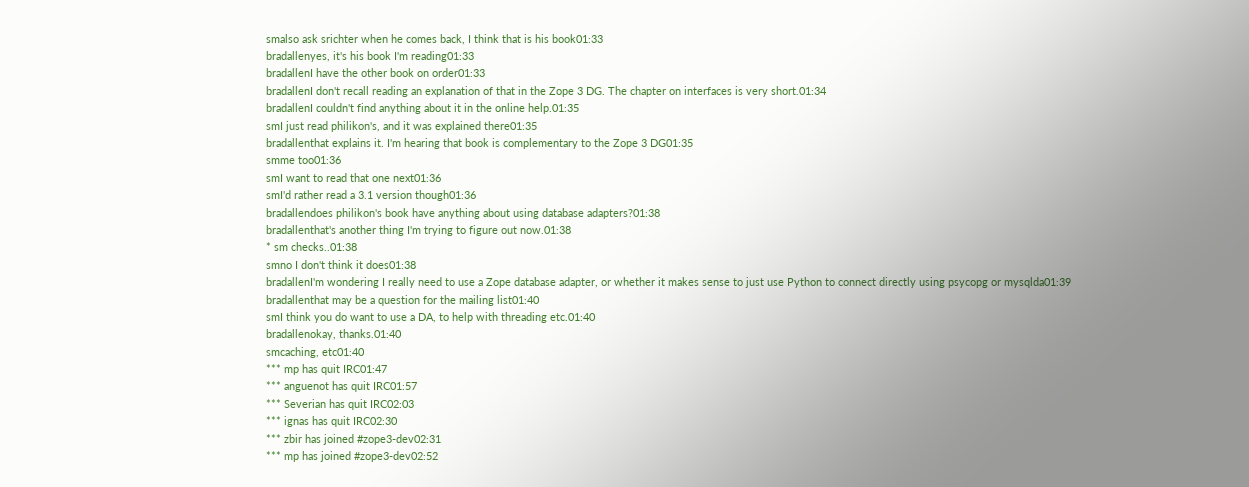smalso ask srichter when he comes back, I think that is his book01:33
bradallenyes, it's his book I'm reading01:33
bradallenI have the other book on order01:33
bradallenI don't recall reading an explanation of that in the Zope 3 DG. The chapter on interfaces is very short.01:34
bradallenI couldn't find anything about it in the online help.01:35
smI just read philikon's, and it was explained there01:35
bradallenthat explains it. I'm hearing that book is complementary to the Zope 3 DG01:35
smme too01:36
smI want to read that one next01:36
smI'd rather read a 3.1 version though01:36
bradallendoes philikon's book have anything about using database adapters?01:38
bradallenthat's another thing I'm trying to figure out now.01:38
* sm checks..01:38
smno I don't think it does01:38
bradallenI'm wondering I really need to use a Zope database adapter, or whether it makes sense to just use Python to connect directly using psycopg or mysqlda01:39
bradallenthat may be a question for the mailing list01:40
smI think you do want to use a DA, to help with threading etc.01:40
bradallenokay, thanks.01:40
smcaching, etc01:40
*** mp has quit IRC01:47
*** anguenot has quit IRC01:57
*** Severian has quit IRC02:03
*** ignas has quit IRC02:30
*** zbir has joined #zope3-dev02:31
*** mp has joined #zope3-dev02:52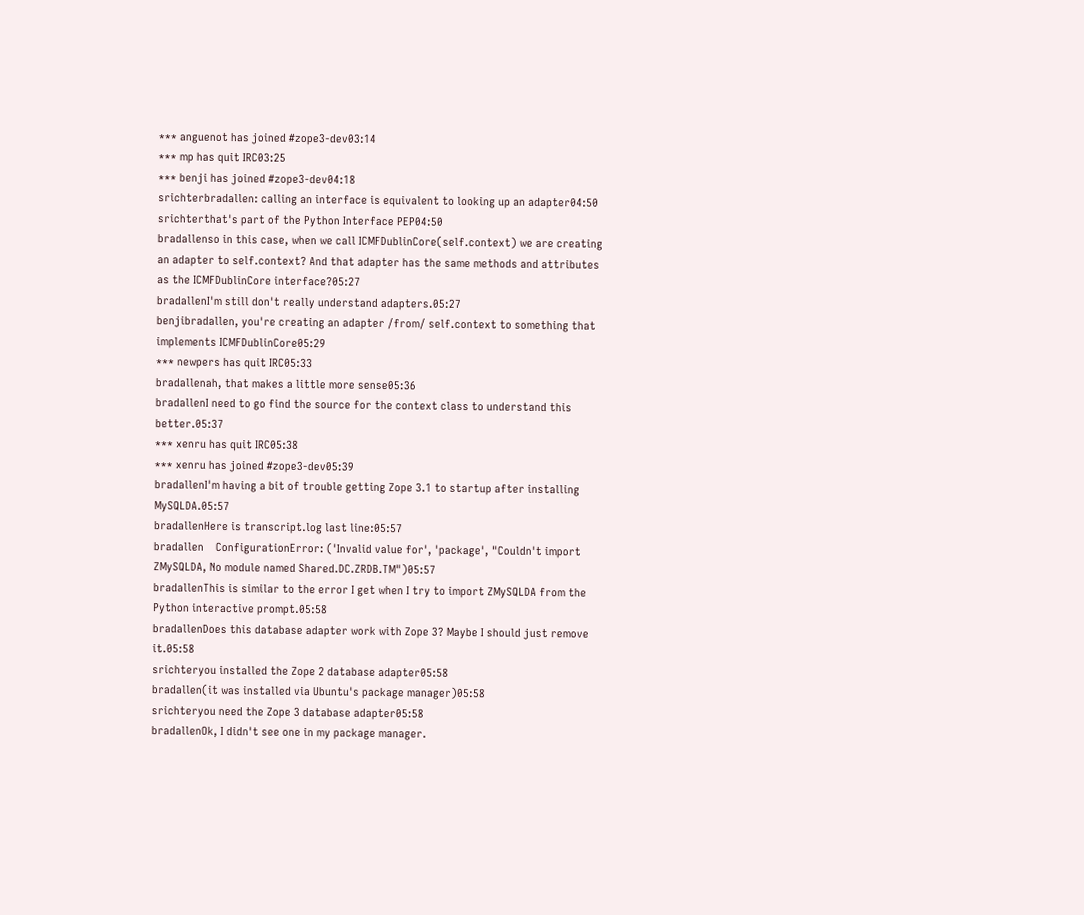*** anguenot has joined #zope3-dev03:14
*** mp has quit IRC03:25
*** benji has joined #zope3-dev04:18
srichterbradallen: calling an interface is equivalent to looking up an adapter04:50
srichterthat's part of the Python Interface PEP04:50
bradallenso in this case, when we call ICMFDublinCore(self.context) we are creating an adapter to self.context? And that adapter has the same methods and attributes as the ICMFDublinCore interface?05:27
bradallenI'm still don't really understand adapters.05:27
benjibradallen, you're creating an adapter /from/ self.context to something that implements ICMFDublinCore05:29
*** newpers has quit IRC05:33
bradallenah, that makes a little more sense05:36
bradallenI need to go find the source for the context class to understand this better.05:37
*** xenru has quit IRC05:38
*** xenru has joined #zope3-dev05:39
bradallenI'm having a bit of trouble getting Zope 3.1 to startup after installing MySQLDA.05:57
bradallenHere is transcript.log last line:05:57
bradallen    ConfigurationError: ('Invalid value for', 'package', "Couldn't import ZMySQLDA, No module named Shared.DC.ZRDB.TM")05:57
bradallenThis is similar to the error I get when I try to import ZMySQLDA from the Python interactive prompt.05:58
bradallenDoes this database adapter work with Zope 3? Maybe I should just remove it.05:58
srichteryou installed the Zope 2 database adapter05:58
bradallen(it was installed via Ubuntu's package manager)05:58
srichteryou need the Zope 3 database adapter05:58
bradallenOk, I didn't see one in my package manager.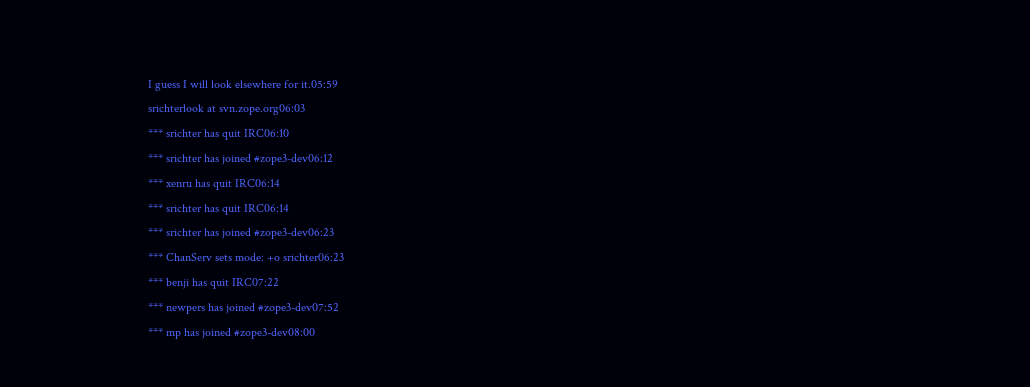I guess I will look elsewhere for it.05:59
srichterlook at svn.zope.org06:03
*** srichter has quit IRC06:10
*** srichter has joined #zope3-dev06:12
*** xenru has quit IRC06:14
*** srichter has quit IRC06:14
*** srichter has joined #zope3-dev06:23
*** ChanServ sets mode: +o srichter06:23
*** benji has quit IRC07:22
*** newpers has joined #zope3-dev07:52
*** mp has joined #zope3-dev08:00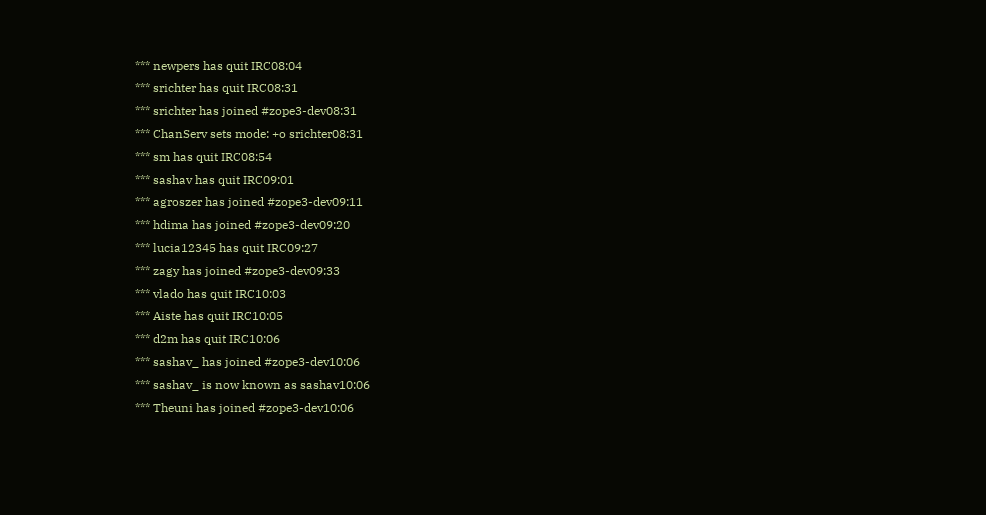*** newpers has quit IRC08:04
*** srichter has quit IRC08:31
*** srichter has joined #zope3-dev08:31
*** ChanServ sets mode: +o srichter08:31
*** sm has quit IRC08:54
*** sashav has quit IRC09:01
*** agroszer has joined #zope3-dev09:11
*** hdima has joined #zope3-dev09:20
*** lucia12345 has quit IRC09:27
*** zagy has joined #zope3-dev09:33
*** vlado has quit IRC10:03
*** Aiste has quit IRC10:05
*** d2m has quit IRC10:06
*** sashav_ has joined #zope3-dev10:06
*** sashav_ is now known as sashav10:06
*** Theuni has joined #zope3-dev10:06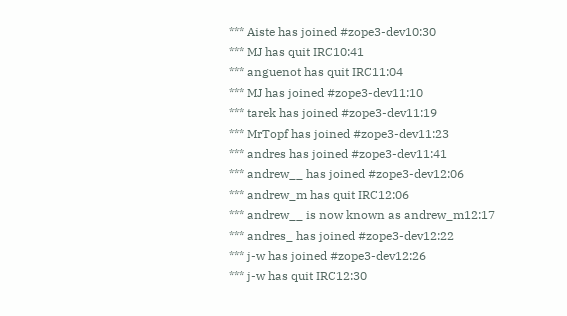*** Aiste has joined #zope3-dev10:30
*** MJ has quit IRC10:41
*** anguenot has quit IRC11:04
*** MJ has joined #zope3-dev11:10
*** tarek has joined #zope3-dev11:19
*** MrTopf has joined #zope3-dev11:23
*** andres has joined #zope3-dev11:41
*** andrew__ has joined #zope3-dev12:06
*** andrew_m has quit IRC12:06
*** andrew__ is now known as andrew_m12:17
*** andres_ has joined #zope3-dev12:22
*** j-w has joined #zope3-dev12:26
*** j-w has quit IRC12:30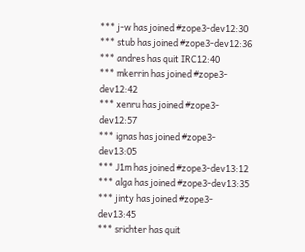*** j-w has joined #zope3-dev12:30
*** stub has joined #zope3-dev12:36
*** andres has quit IRC12:40
*** mkerrin has joined #zope3-dev12:42
*** xenru has joined #zope3-dev12:57
*** ignas has joined #zope3-dev13:05
*** J1m has joined #zope3-dev13:12
*** alga has joined #zope3-dev13:35
*** jinty has joined #zope3-dev13:45
*** srichter has quit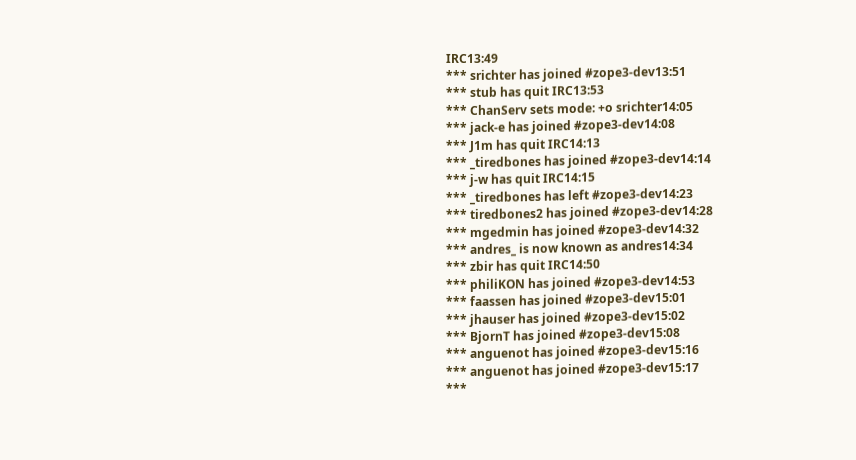IRC13:49
*** srichter has joined #zope3-dev13:51
*** stub has quit IRC13:53
*** ChanServ sets mode: +o srichter14:05
*** jack-e has joined #zope3-dev14:08
*** J1m has quit IRC14:13
*** _tiredbones has joined #zope3-dev14:14
*** j-w has quit IRC14:15
*** _tiredbones has left #zope3-dev14:23
*** tiredbones2 has joined #zope3-dev14:28
*** mgedmin has joined #zope3-dev14:32
*** andres_ is now known as andres14:34
*** zbir has quit IRC14:50
*** philiKON has joined #zope3-dev14:53
*** faassen has joined #zope3-dev15:01
*** jhauser has joined #zope3-dev15:02
*** BjornT has joined #zope3-dev15:08
*** anguenot has joined #zope3-dev15:16
*** anguenot has joined #zope3-dev15:17
***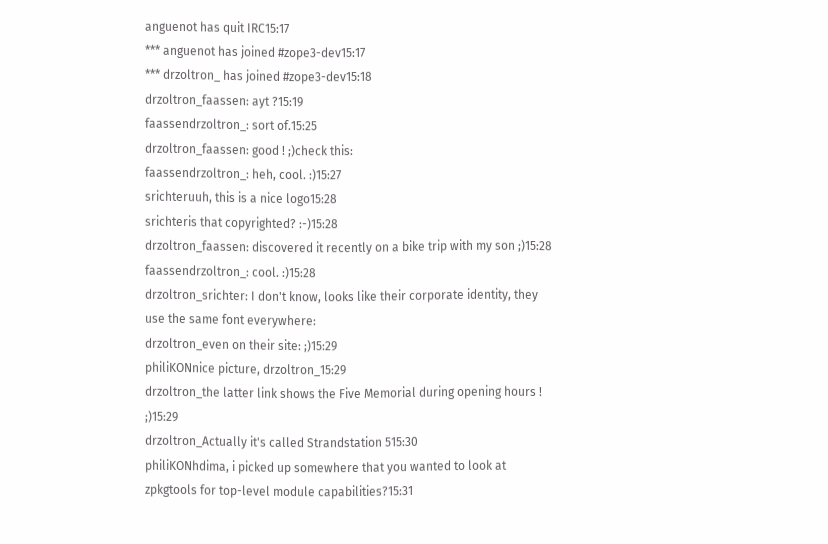anguenot has quit IRC15:17
*** anguenot has joined #zope3-dev15:17
*** drzoltron_ has joined #zope3-dev15:18
drzoltron_faassen: ayt ?15:19
faassendrzoltron_: sort of.15:25
drzoltron_faassen: good ! ;)check this:
faassendrzoltron_: heh, cool. :)15:27
srichteruuh, this is a nice logo15:28
srichteris that copyrighted? :-)15:28
drzoltron_faassen: discovered it recently on a bike trip with my son ;)15:28
faassendrzoltron_: cool. :)15:28
drzoltron_srichter: I don't know, looks like their corporate identity, they use the same font everywhere:
drzoltron_even on their site: ;)15:29
philiKONnice picture, drzoltron_15:29
drzoltron_the latter link shows the Five Memorial during opening hours ! ;)15:29
drzoltron_Actually it's called Strandstation 515:30
philiKONhdima, i picked up somewhere that you wanted to look at zpkgtools for top-level module capabilities?15:31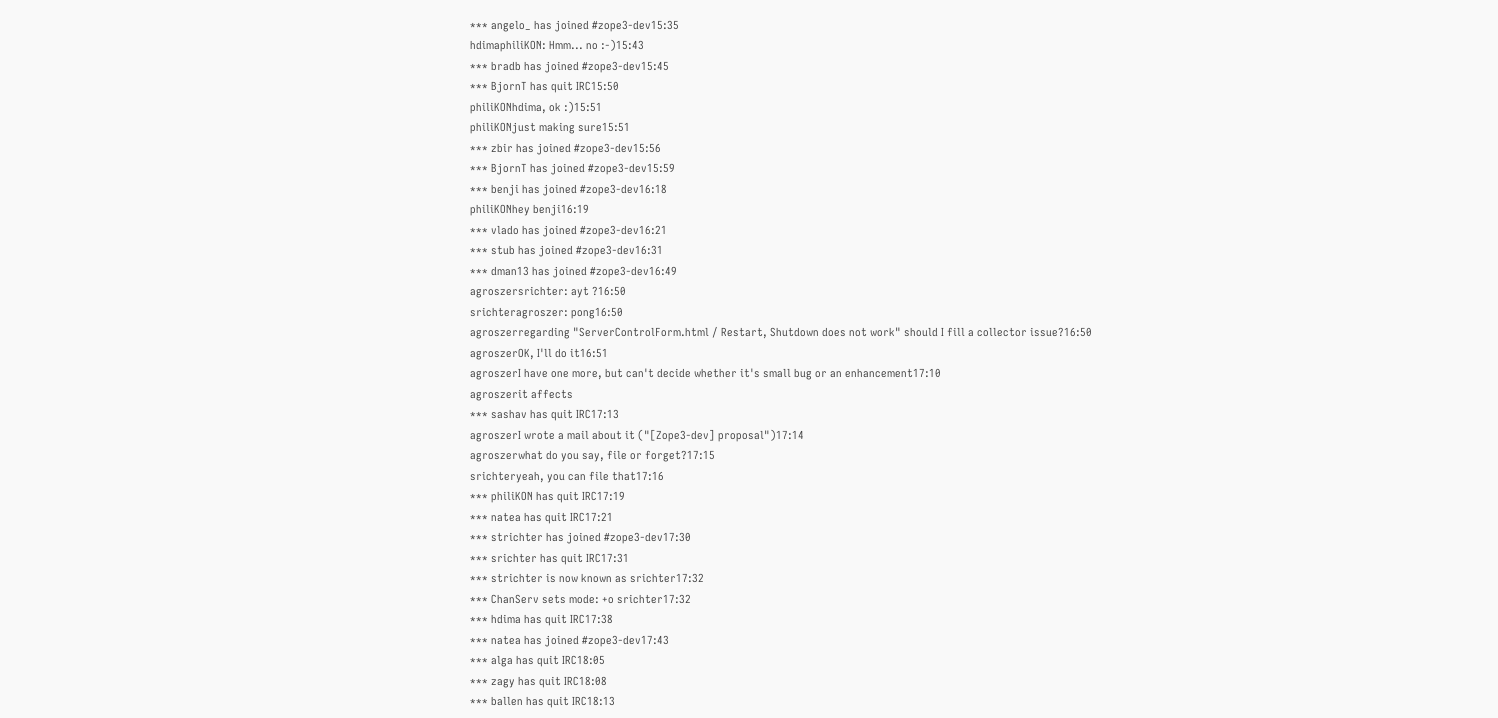*** angelo_ has joined #zope3-dev15:35
hdimaphiliKON: Hmm... no :-)15:43
*** bradb has joined #zope3-dev15:45
*** BjornT has quit IRC15:50
philiKONhdima, ok :)15:51
philiKONjust making sure15:51
*** zbir has joined #zope3-dev15:56
*** BjornT has joined #zope3-dev15:59
*** benji has joined #zope3-dev16:18
philiKONhey benji16:19
*** vlado has joined #zope3-dev16:21
*** stub has joined #zope3-dev16:31
*** dman13 has joined #zope3-dev16:49
agroszersrichter: ayt ?16:50
srichteragroszer: pong16:50
agroszerregarding "ServerControlForm.html / Restart, Shutdown does not work" should I fill a collector issue?16:50
agroszerOK, I'll do it16:51
agroszerI have one more, but can't decide whether it's small bug or an enhancement17:10
agroszerit affects
*** sashav has quit IRC17:13
agroszerI wrote a mail about it ("[Zope3-dev] proposal")17:14
agroszerwhat do you say, file or forget?17:15
srichteryeah, you can file that17:16
*** philiKON has quit IRC17:19
*** natea has quit IRC17:21
*** strichter has joined #zope3-dev17:30
*** srichter has quit IRC17:31
*** strichter is now known as srichter17:32
*** ChanServ sets mode: +o srichter17:32
*** hdima has quit IRC17:38
*** natea has joined #zope3-dev17:43
*** alga has quit IRC18:05
*** zagy has quit IRC18:08
*** ballen has quit IRC18:13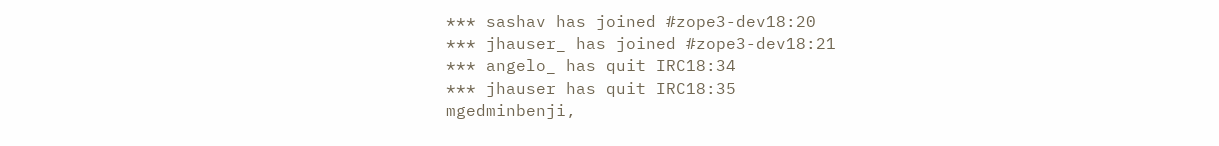*** sashav has joined #zope3-dev18:20
*** jhauser_ has joined #zope3-dev18:21
*** angelo_ has quit IRC18:34
*** jhauser has quit IRC18:35
mgedminbenji,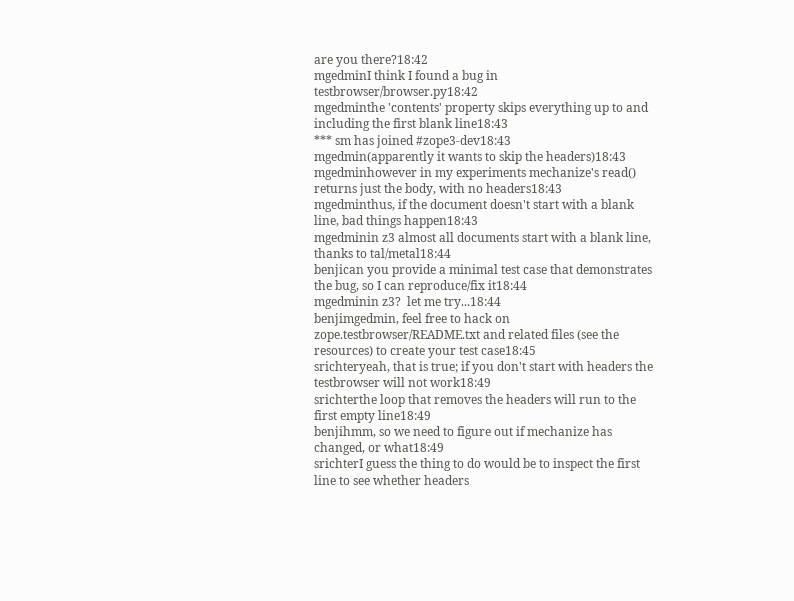are you there?18:42
mgedminI think I found a bug in testbrowser/browser.py18:42
mgedminthe 'contents' property skips everything up to and including the first blank line18:43
*** sm has joined #zope3-dev18:43
mgedmin(apparently it wants to skip the headers)18:43
mgedminhowever in my experiments mechanize's read() returns just the body, with no headers18:43
mgedminthus, if the document doesn't start with a blank line, bad things happen18:43
mgedminin z3 almost all documents start with a blank line, thanks to tal/metal18:44
benjican you provide a minimal test case that demonstrates the bug, so I can reproduce/fix it18:44
mgedminin z3?  let me try...18:44
benjimgedmin, feel free to hack on zope.testbrowser/README.txt and related files (see the resources) to create your test case18:45
srichteryeah, that is true; if you don't start with headers the testbrowser will not work18:49
srichterthe loop that removes the headers will run to the first empty line18:49
benjihmm, so we need to figure out if mechanize has changed, or what18:49
srichterI guess the thing to do would be to inspect the first line to see whether headers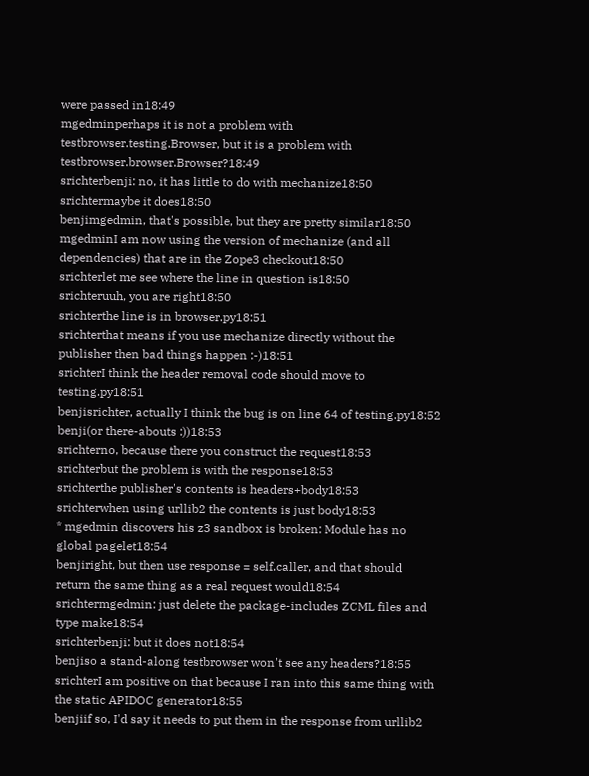were passed in18:49
mgedminperhaps it is not a problem with testbrowser.testing.Browser, but it is a problem with testbrowser.browser.Browser?18:49
srichterbenji: no, it has little to do with mechanize18:50
srichtermaybe it does18:50
benjimgedmin, that's possible, but they are pretty similar18:50
mgedminI am now using the version of mechanize (and all dependencies) that are in the Zope3 checkout18:50
srichterlet me see where the line in question is18:50
srichteruuh, you are right18:50
srichterthe line is in browser.py18:51
srichterthat means if you use mechanize directly without the publisher then bad things happen :-)18:51
srichterI think the header removal code should move to testing.py18:51
benjisrichter, actually I think the bug is on line 64 of testing.py18:52
benji(or there-abouts :))18:53
srichterno, because there you construct the request18:53
srichterbut the problem is with the response18:53
srichterthe publisher's contents is headers+body18:53
srichterwhen using urllib2 the contents is just body18:53
* mgedmin discovers his z3 sandbox is broken: Module has no global pagelet18:54
benjiright, but then use response = self.caller, and that should return the same thing as a real request would18:54
srichtermgedmin: just delete the package-includes ZCML files and type make18:54
srichterbenji: but it does not18:54
benjiso a stand-along testbrowser won't see any headers?18:55
srichterI am positive on that because I ran into this same thing with the static APIDOC generator18:55
benjiif so, I'd say it needs to put them in the response from urllib2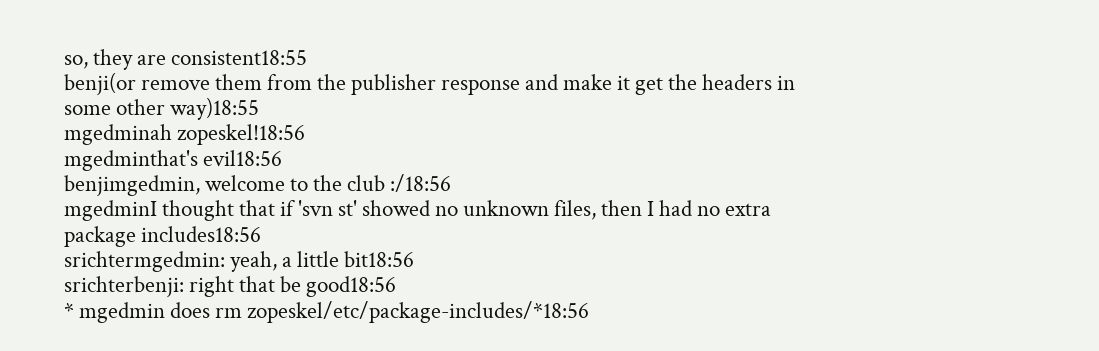so, they are consistent18:55
benji(or remove them from the publisher response and make it get the headers in some other way)18:55
mgedminah zopeskel!18:56
mgedminthat's evil18:56
benjimgedmin, welcome to the club :/18:56
mgedminI thought that if 'svn st' showed no unknown files, then I had no extra package includes18:56
srichtermgedmin: yeah, a little bit18:56
srichterbenji: right that be good18:56
* mgedmin does rm zopeskel/etc/package-includes/*18:56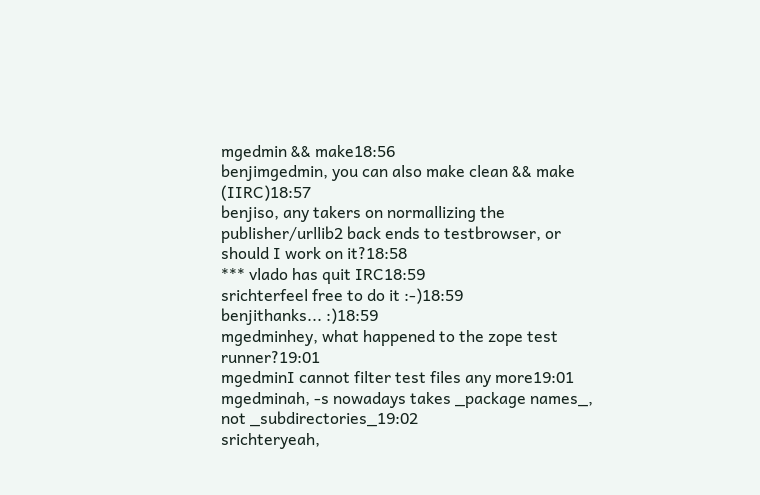mgedmin && make18:56
benjimgedmin, you can also make clean && make (IIRC)18:57
benjiso, any takers on normallizing the publisher/urllib2 back ends to testbrowser, or should I work on it?18:58
*** vlado has quit IRC18:59
srichterfeel free to do it :-)18:59
benjithanks... :)18:59
mgedminhey, what happened to the zope test runner?19:01
mgedminI cannot filter test files any more19:01
mgedminah, -s nowadays takes _package names_, not _subdirectories_19:02
srichteryeah,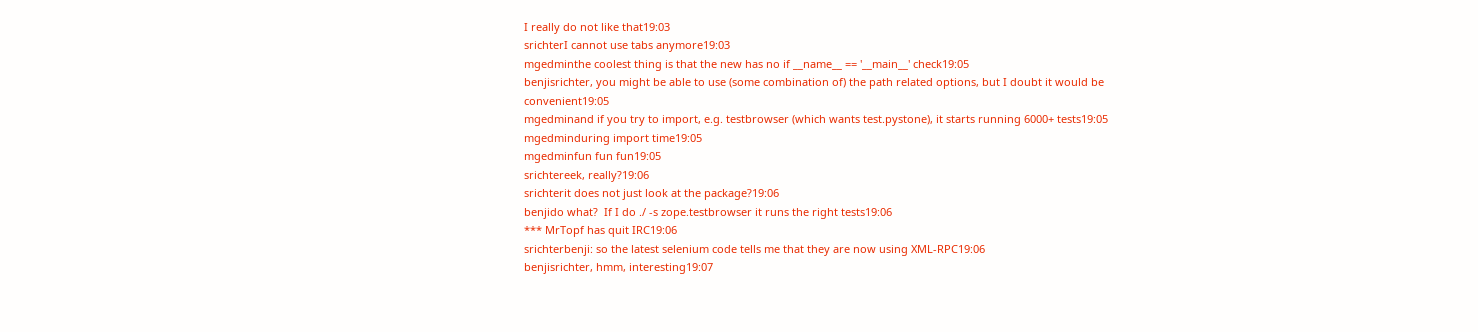I really do not like that19:03
srichterI cannot use tabs anymore19:03
mgedminthe coolest thing is that the new has no if __name__ == '__main__' check19:05
benjisrichter, you might be able to use (some combination of) the path related options, but I doubt it would be convenient19:05
mgedminand if you try to import, e.g. testbrowser (which wants test.pystone), it starts running 6000+ tests19:05
mgedminduring import time19:05
mgedminfun fun fun19:05
srichtereek, really?19:06
srichterit does not just look at the package?19:06
benjido what?  If I do ./ -s zope.testbrowser it runs the right tests19:06
*** MrTopf has quit IRC19:06
srichterbenji: so the latest selenium code tells me that they are now using XML-RPC19:06
benjisrichter, hmm, interesting19:07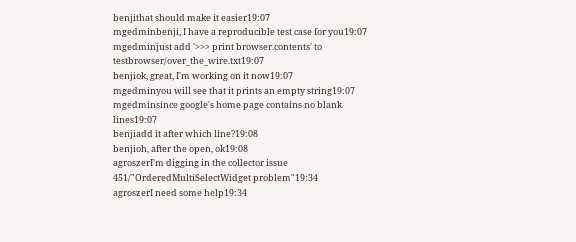benjithat should make it easier19:07
mgedminbenji, I have a reproducible test case for you19:07
mgedminjust add '>>> print browser.contents' to testbrowser/over_the_wire.txt19:07
benjiok, great, I'm working on it now19:07
mgedminyou will see that it prints an empty string19:07
mgedminsince google's home page contains no blank lines19:07
benjiadd it after which line?19:08
benjioh, after the open, ok19:08
agroszerI'm digging in the collector issue 451/"OrderedMultiSelectWidget problem"19:34
agroszerI need some help19:34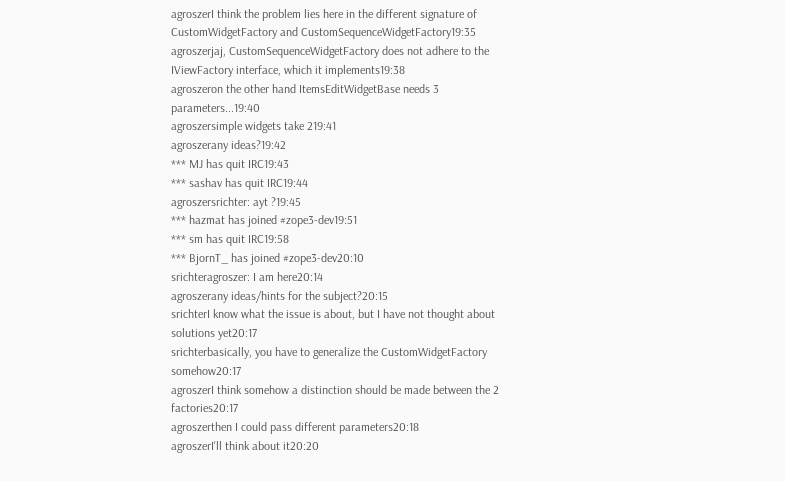agroszerI think the problem lies here in the different signature of CustomWidgetFactory and CustomSequenceWidgetFactory19:35
agroszerjaj, CustomSequenceWidgetFactory does not adhere to the IViewFactory interface, which it implements19:38
agroszeron the other hand ItemsEditWidgetBase needs 3 parameters...19:40
agroszersimple widgets take 219:41
agroszerany ideas?19:42
*** MJ has quit IRC19:43
*** sashav has quit IRC19:44
agroszersrichter: ayt ?19:45
*** hazmat has joined #zope3-dev19:51
*** sm has quit IRC19:58
*** BjornT_ has joined #zope3-dev20:10
srichteragroszer: I am here20:14
agroszerany ideas/hints for the subject?20:15
srichterI know what the issue is about, but I have not thought about solutions yet20:17
srichterbasically, you have to generalize the CustomWidgetFactory somehow20:17
agroszerI think somehow a distinction should be made between the 2 factories20:17
agroszerthen I could pass different parameters20:18
agroszerI'll think about it20:20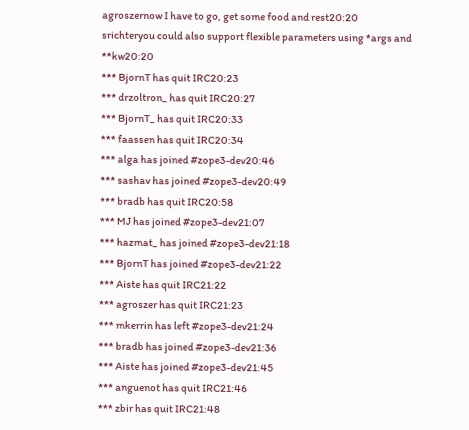agroszernow I have to go, get some food and rest20:20
srichteryou could also support flexible parameters using *args and **kw20:20
*** BjornT has quit IRC20:23
*** drzoltron_ has quit IRC20:27
*** BjornT_ has quit IRC20:33
*** faassen has quit IRC20:34
*** alga has joined #zope3-dev20:46
*** sashav has joined #zope3-dev20:49
*** bradb has quit IRC20:58
*** MJ has joined #zope3-dev21:07
*** hazmat_ has joined #zope3-dev21:18
*** BjornT has joined #zope3-dev21:22
*** Aiste has quit IRC21:22
*** agroszer has quit IRC21:23
*** mkerrin has left #zope3-dev21:24
*** bradb has joined #zope3-dev21:36
*** Aiste has joined #zope3-dev21:45
*** anguenot has quit IRC21:46
*** zbir has quit IRC21:48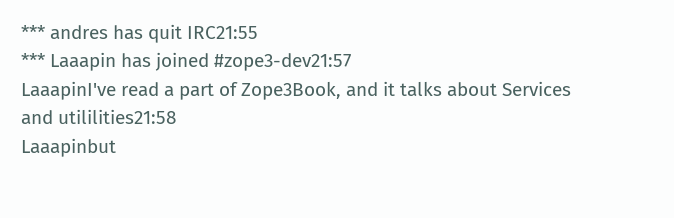*** andres has quit IRC21:55
*** Laaapin has joined #zope3-dev21:57
LaaapinI've read a part of Zope3Book, and it talks about Services and utililities21:58
Laaapinbut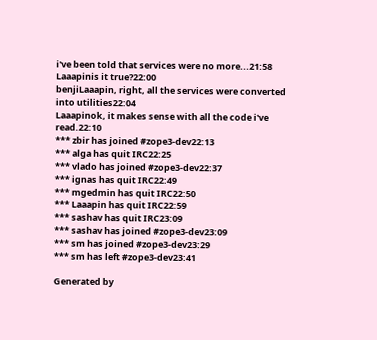i've been told that services were no more...21:58
Laaapinis it true?22:00
benjiLaaapin, right, all the services were converted into utilities22:04
Laaapinok, it makes sense with all the code i've read.22:10
*** zbir has joined #zope3-dev22:13
*** alga has quit IRC22:25
*** vlado has joined #zope3-dev22:37
*** ignas has quit IRC22:49
*** mgedmin has quit IRC22:50
*** Laaapin has quit IRC22:59
*** sashav has quit IRC23:09
*** sashav has joined #zope3-dev23:09
*** sm has joined #zope3-dev23:29
*** sm has left #zope3-dev23:41

Generated by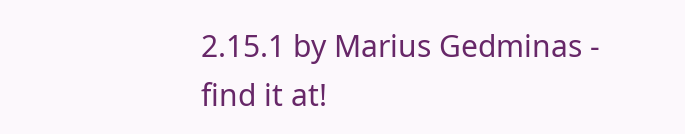2.15.1 by Marius Gedminas - find it at!